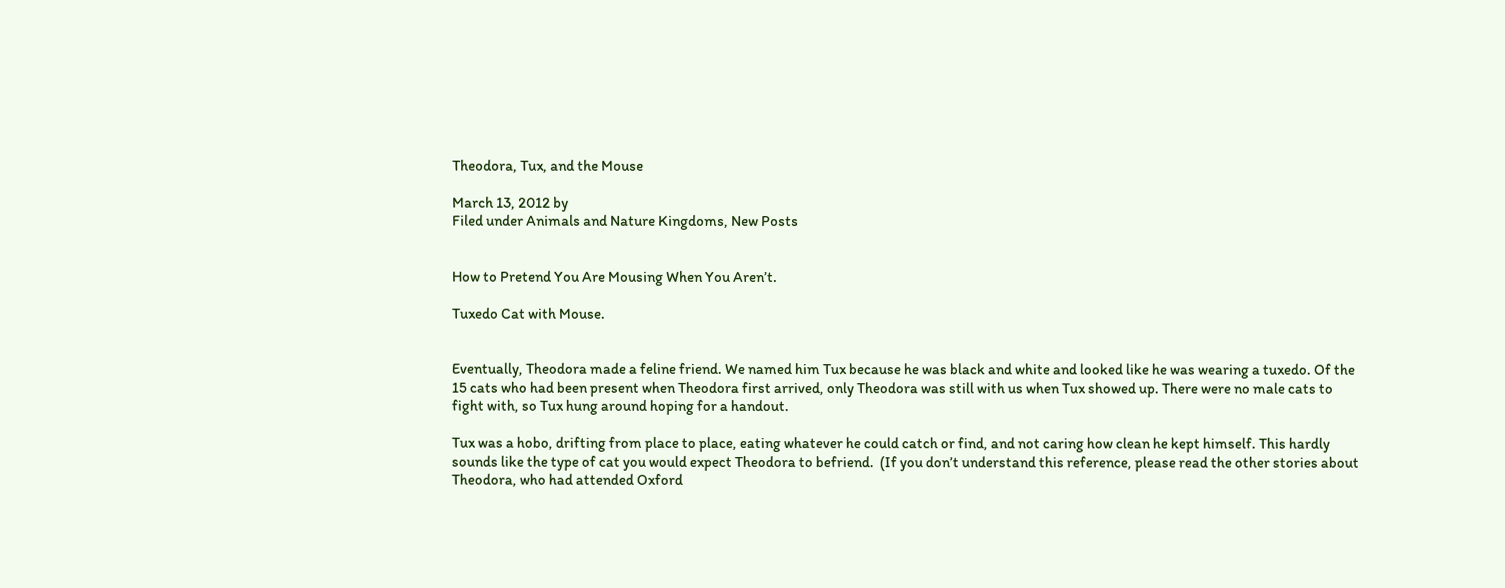Theodora, Tux, and the Mouse

March 13, 2012 by
Filed under Animals and Nature Kingdoms, New Posts


How to Pretend You Are Mousing When You Aren’t.

Tuxedo Cat with Mouse.


Eventually, Theodora made a feline friend. We named him Tux because he was black and white and looked like he was wearing a tuxedo. Of the 15 cats who had been present when Theodora first arrived, only Theodora was still with us when Tux showed up. There were no male cats to fight with, so Tux hung around hoping for a handout.

Tux was a hobo, drifting from place to place, eating whatever he could catch or find, and not caring how clean he kept himself. This hardly sounds like the type of cat you would expect Theodora to befriend.  (If you don’t understand this reference, please read the other stories about Theodora, who had attended Oxford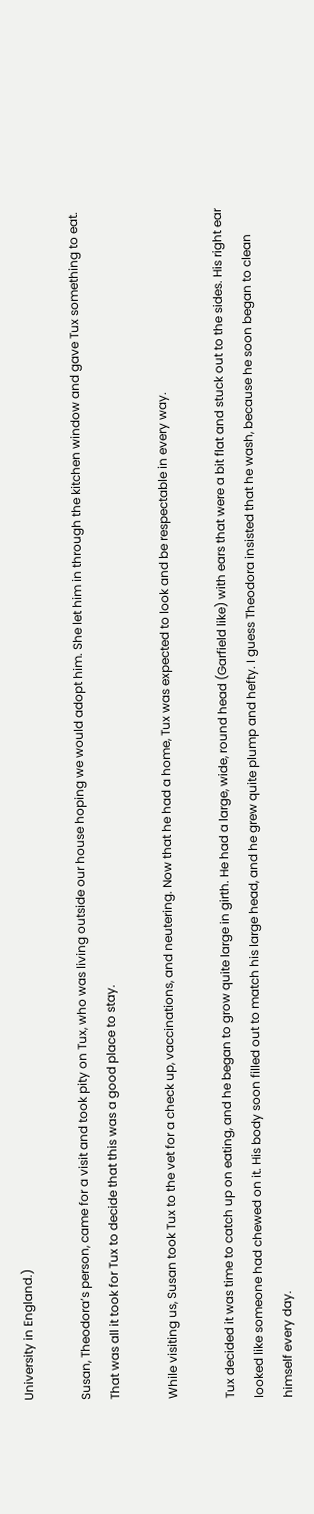University in England.)

Susan, Theodora’s person, came for a visit and took pity on Tux, who was living outside our house hoping we would adopt him. She let him in through the kitchen window and gave Tux something to eat. That was all it took for Tux to decide that this was a good place to stay.

While visiting us, Susan took Tux to the vet for a check up, vaccinations, and neutering. Now that he had a home, Tux was expected to look and be respectable in every way.

Tux decided it was time to catch up on eating, and he began to grow quite large in girth. He had a large, wide, round head (Garfield like) with ears that were a bit flat and stuck out to the sides. His right ear looked like someone had chewed on it. His body soon filled out to match his large head, and he grew quite plump and hefty. I guess Theodora insisted that he wash, because he soon began to clean himself every day.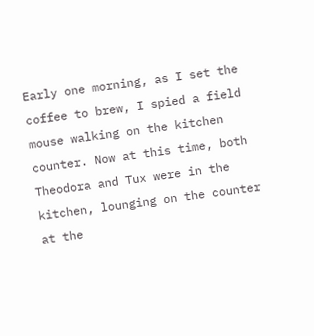Early one morning, as I set the coffee to brew, I spied a field mouse walking on the kitchen counter. Now at this time, both Theodora and Tux were in the kitchen, lounging on the counter at the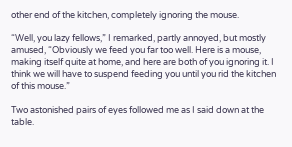other end of the kitchen, completely ignoring the mouse.

“Well, you lazy fellows,” I remarked, partly annoyed, but mostly amused, “Obviously we feed you far too well. Here is a mouse, making itself quite at home, and here are both of you ignoring it. I think we will have to suspend feeding you until you rid the kitchen of this mouse.”

Two astonished pairs of eyes followed me as I said down at the table.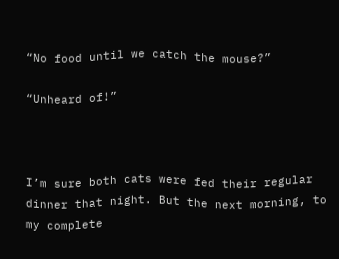“No food until we catch the mouse?”

“Unheard of!”



I’m sure both cats were fed their regular dinner that night. But the next morning, to my complete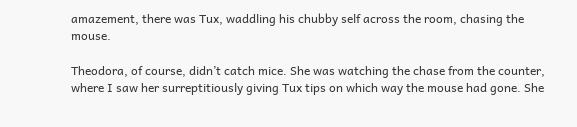amazement, there was Tux, waddling his chubby self across the room, chasing the mouse.

Theodora, of course, didn’t catch mice. She was watching the chase from the counter, where I saw her surreptitiously giving Tux tips on which way the mouse had gone. She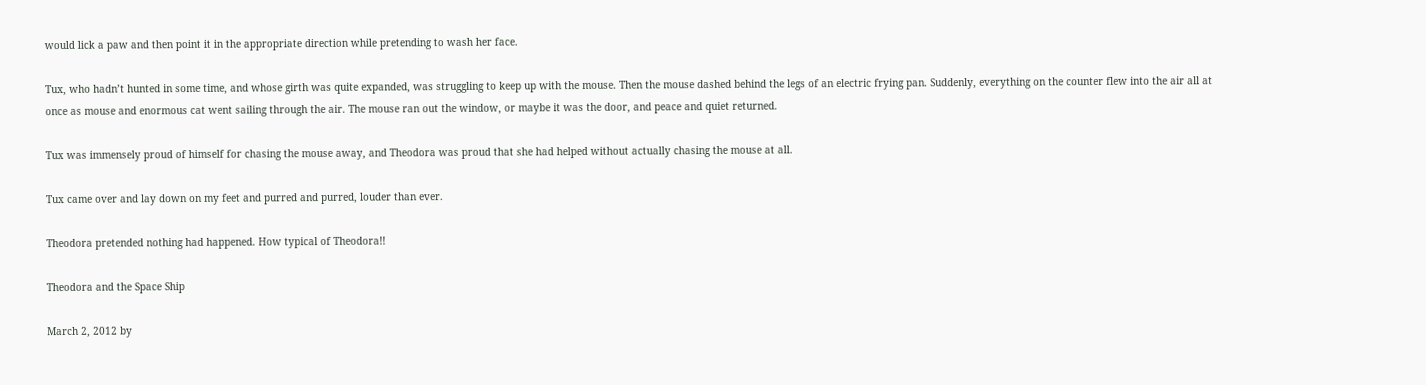would lick a paw and then point it in the appropriate direction while pretending to wash her face.

Tux, who hadn’t hunted in some time, and whose girth was quite expanded, was struggling to keep up with the mouse. Then the mouse dashed behind the legs of an electric frying pan. Suddenly, everything on the counter flew into the air all at once as mouse and enormous cat went sailing through the air. The mouse ran out the window, or maybe it was the door, and peace and quiet returned.

Tux was immensely proud of himself for chasing the mouse away, and Theodora was proud that she had helped without actually chasing the mouse at all.

Tux came over and lay down on my feet and purred and purred, louder than ever.

Theodora pretended nothing had happened. How typical of Theodora!!

Theodora and the Space Ship

March 2, 2012 by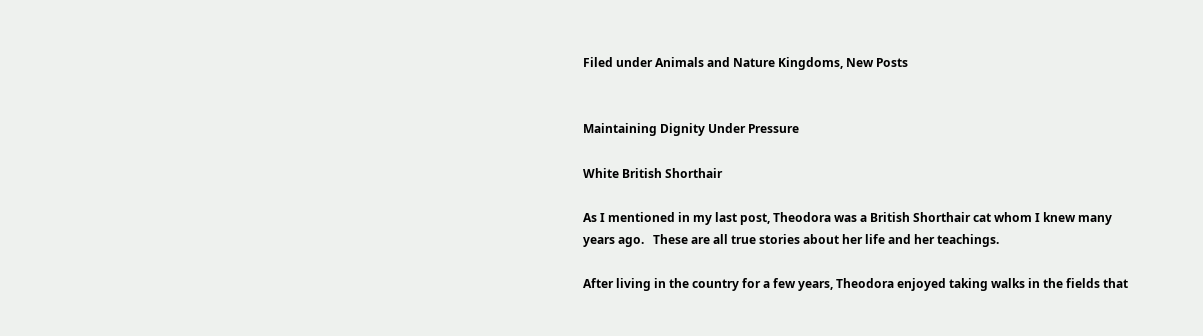Filed under Animals and Nature Kingdoms, New Posts


Maintaining Dignity Under Pressure

White British Shorthair

As I mentioned in my last post, Theodora was a British Shorthair cat whom I knew many years ago.   These are all true stories about her life and her teachings.

After living in the country for a few years, Theodora enjoyed taking walks in the fields that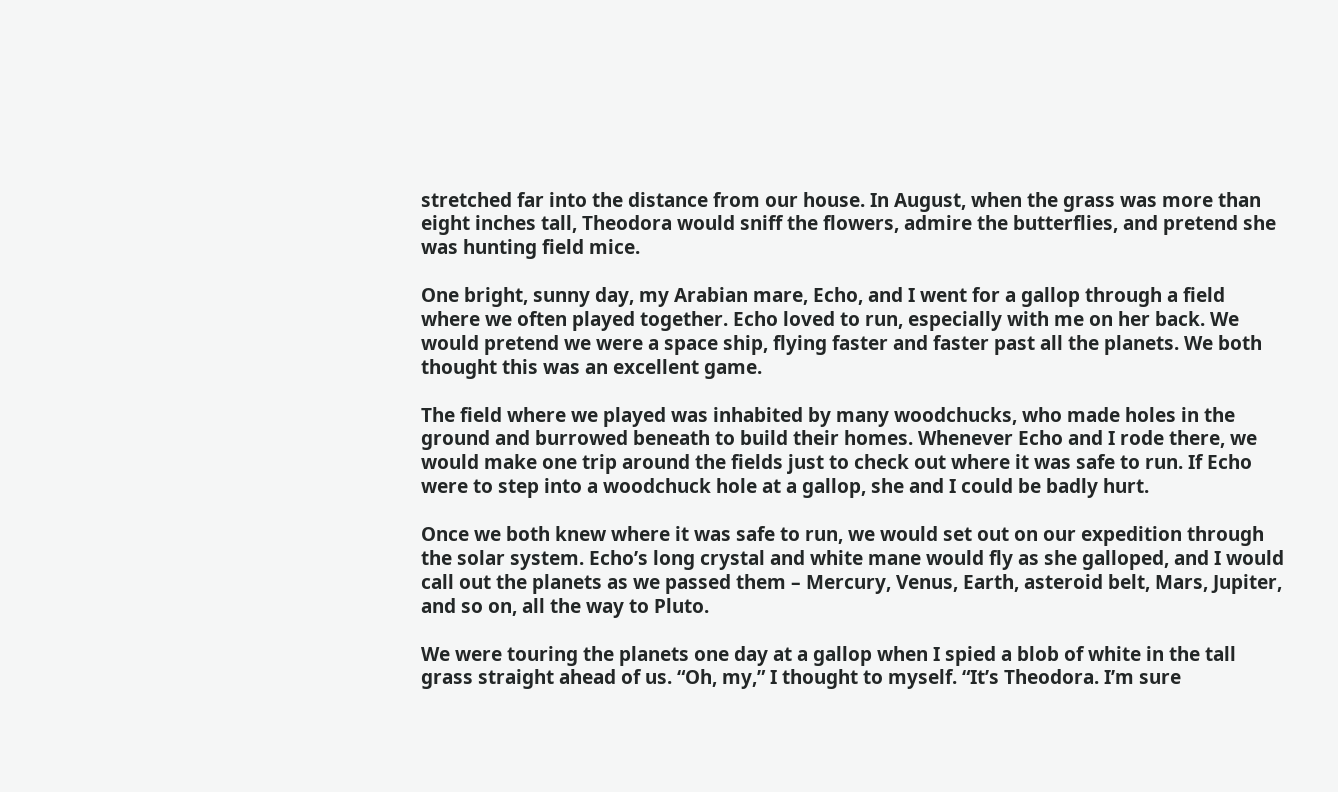stretched far into the distance from our house. In August, when the grass was more than eight inches tall, Theodora would sniff the flowers, admire the butterflies, and pretend she was hunting field mice.

One bright, sunny day, my Arabian mare, Echo, and I went for a gallop through a field where we often played together. Echo loved to run, especially with me on her back. We would pretend we were a space ship, flying faster and faster past all the planets. We both thought this was an excellent game.

The field where we played was inhabited by many woodchucks, who made holes in the ground and burrowed beneath to build their homes. Whenever Echo and I rode there, we would make one trip around the fields just to check out where it was safe to run. If Echo were to step into a woodchuck hole at a gallop, she and I could be badly hurt.

Once we both knew where it was safe to run, we would set out on our expedition through the solar system. Echo’s long crystal and white mane would fly as she galloped, and I would call out the planets as we passed them – Mercury, Venus, Earth, asteroid belt, Mars, Jupiter, and so on, all the way to Pluto.

We were touring the planets one day at a gallop when I spied a blob of white in the tall grass straight ahead of us. “Oh, my,” I thought to myself. “It’s Theodora. I’m sure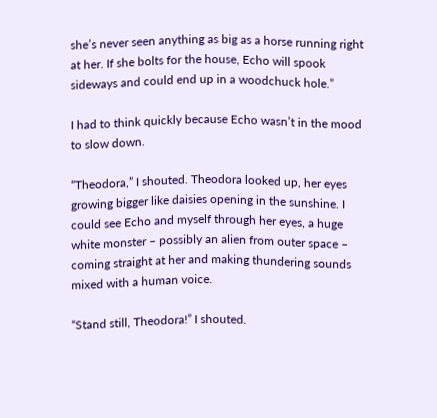she’s never seen anything as big as a horse running right at her. If she bolts for the house, Echo will spook sideways and could end up in a woodchuck hole.”

I had to think quickly because Echo wasn’t in the mood to slow down.

“Theodora,” I shouted. Theodora looked up, her eyes growing bigger like daisies opening in the sunshine. I could see Echo and myself through her eyes, a huge white monster – possibly an alien from outer space – coming straight at her and making thundering sounds mixed with a human voice.

“Stand still, Theodora!” I shouted.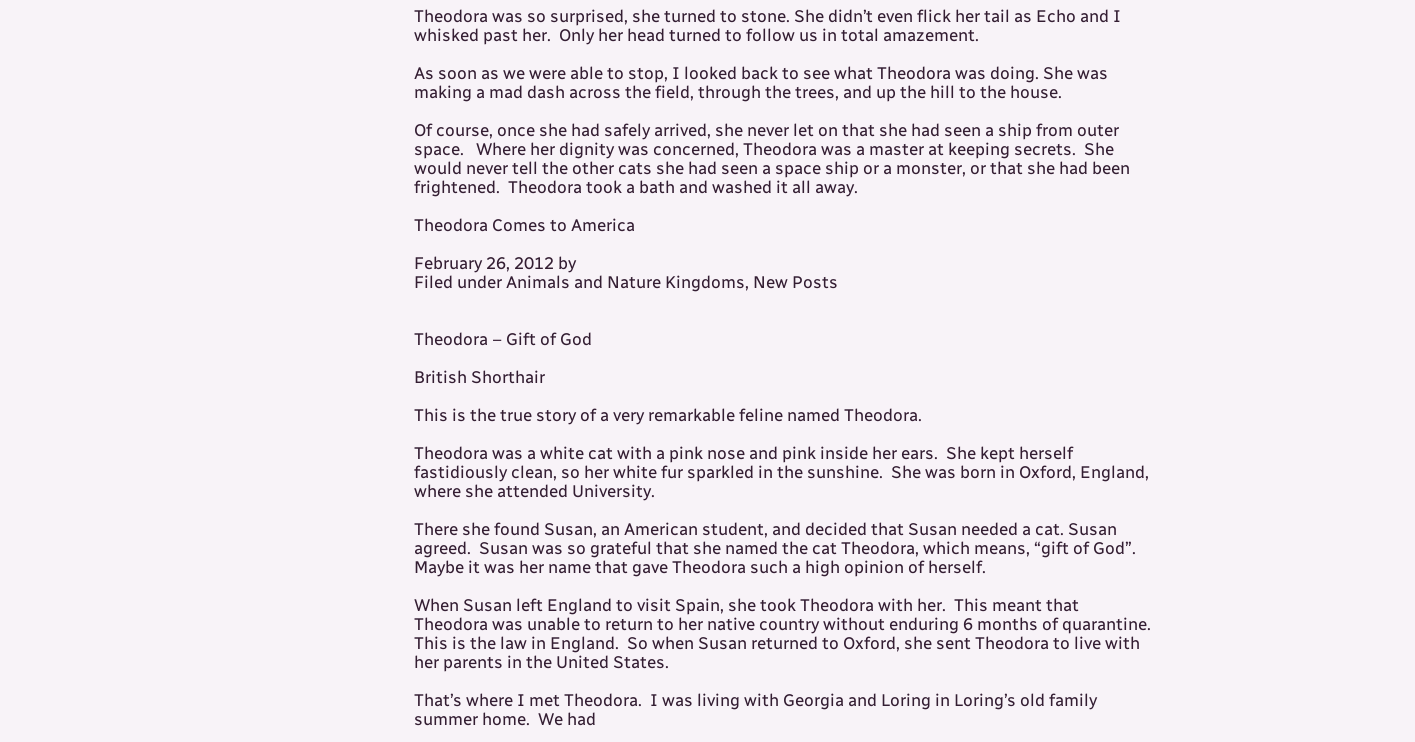Theodora was so surprised, she turned to stone. She didn’t even flick her tail as Echo and I whisked past her.  Only her head turned to follow us in total amazement.

As soon as we were able to stop, I looked back to see what Theodora was doing. She was making a mad dash across the field, through the trees, and up the hill to the house.

Of course, once she had safely arrived, she never let on that she had seen a ship from outer space.   Where her dignity was concerned, Theodora was a master at keeping secrets.  She would never tell the other cats she had seen a space ship or a monster, or that she had been frightened.  Theodora took a bath and washed it all away.

Theodora Comes to America

February 26, 2012 by
Filed under Animals and Nature Kingdoms, New Posts


Theodora – Gift of God

British Shorthair

This is the true story of a very remarkable feline named Theodora.

Theodora was a white cat with a pink nose and pink inside her ears.  She kept herself fastidiously clean, so her white fur sparkled in the sunshine.  She was born in Oxford, England, where she attended University.

There she found Susan, an American student, and decided that Susan needed a cat. Susan agreed.  Susan was so grateful that she named the cat Theodora, which means, “gift of God”.  Maybe it was her name that gave Theodora such a high opinion of herself.

When Susan left England to visit Spain, she took Theodora with her.  This meant that Theodora was unable to return to her native country without enduring 6 months of quarantine.  This is the law in England.  So when Susan returned to Oxford, she sent Theodora to live with her parents in the United States.

That’s where I met Theodora.  I was living with Georgia and Loring in Loring’s old family summer home.  We had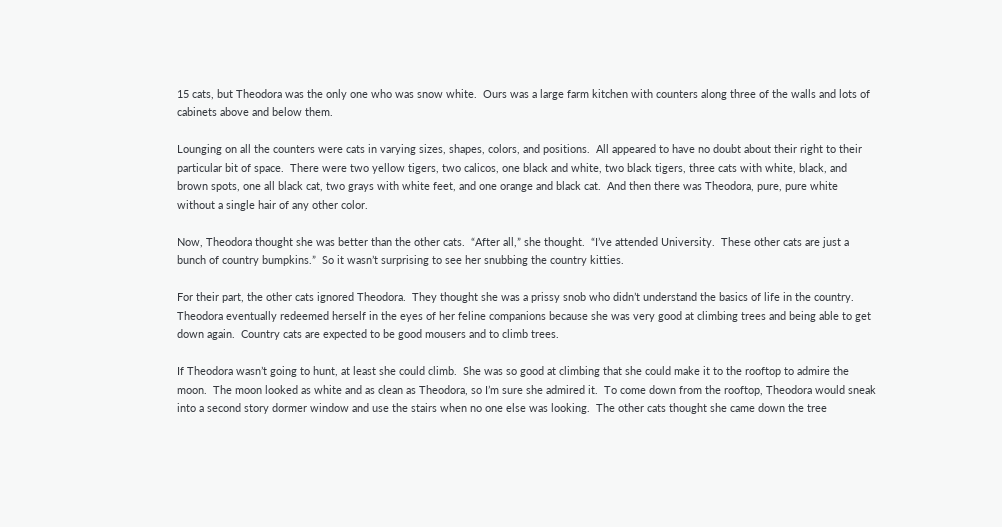15 cats, but Theodora was the only one who was snow white.  Ours was a large farm kitchen with counters along three of the walls and lots of cabinets above and below them.

Lounging on all the counters were cats in varying sizes, shapes, colors, and positions.  All appeared to have no doubt about their right to their particular bit of space.  There were two yellow tigers, two calicos, one black and white, two black tigers, three cats with white, black, and brown spots, one all black cat, two grays with white feet, and one orange and black cat.  And then there was Theodora, pure, pure white without a single hair of any other color.

Now, Theodora thought she was better than the other cats.  “After all,” she thought.  “I’ve attended University.  These other cats are just a bunch of country bumpkins.”  So it wasn’t surprising to see her snubbing the country kitties.

For their part, the other cats ignored Theodora.  They thought she was a prissy snob who didn’t understand the basics of life in the country.  Theodora eventually redeemed herself in the eyes of her feline companions because she was very good at climbing trees and being able to get down again.  Country cats are expected to be good mousers and to climb trees.

If Theodora wasn’t going to hunt, at least she could climb.  She was so good at climbing that she could make it to the rooftop to admire the moon.  The moon looked as white and as clean as Theodora, so I’m sure she admired it.  To come down from the rooftop, Theodora would sneak into a second story dormer window and use the stairs when no one else was looking.  The other cats thought she came down the tree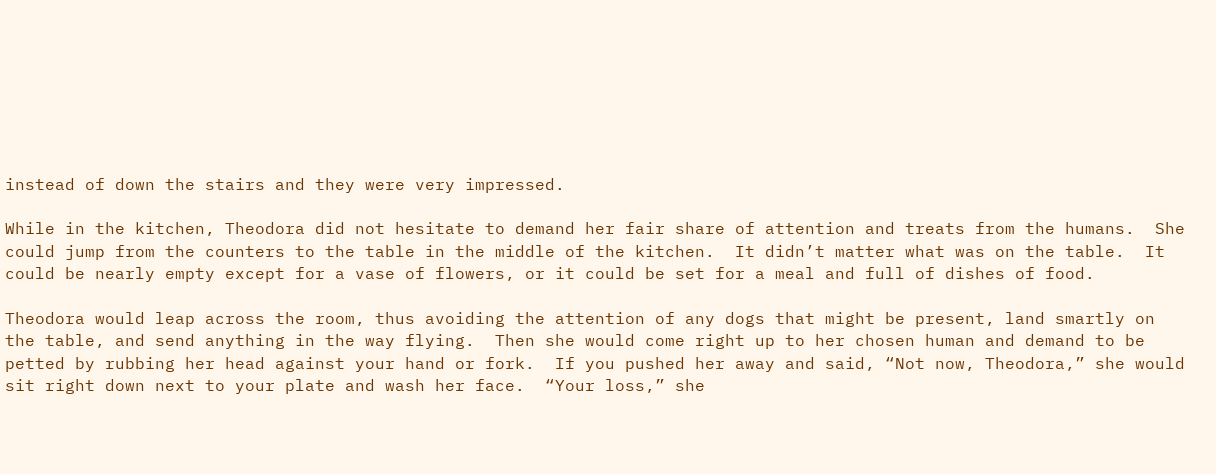instead of down the stairs and they were very impressed.

While in the kitchen, Theodora did not hesitate to demand her fair share of attention and treats from the humans.  She could jump from the counters to the table in the middle of the kitchen.  It didn’t matter what was on the table.  It could be nearly empty except for a vase of flowers, or it could be set for a meal and full of dishes of food.

Theodora would leap across the room, thus avoiding the attention of any dogs that might be present, land smartly on the table, and send anything in the way flying.  Then she would come right up to her chosen human and demand to be petted by rubbing her head against your hand or fork.  If you pushed her away and said, “Not now, Theodora,” she would sit right down next to your plate and wash her face.  “Your loss,” she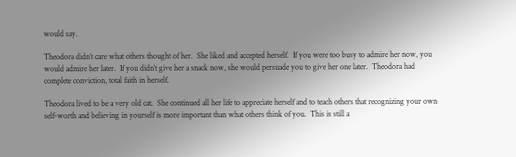would say.

Theodora didn’t care what others thought of her.  She liked and accepted herself.  If you were too busy to admire her now, you would admire her later.  If you didn’t give her a snack now, she would persuade you to give her one later.  Theodora had complete conviction, total faith in herself.

Theodora lived to be a very old cat.  She continued all her life to appreciate herself and to teach others that recognizing your own self-worth and believing in yourself is more important than what others think of you.  This is still a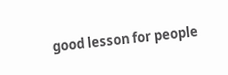good lesson for people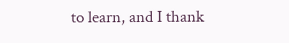to learn, and I thank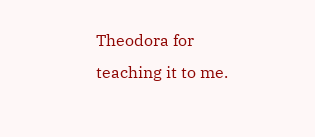Theodora for teaching it to me.